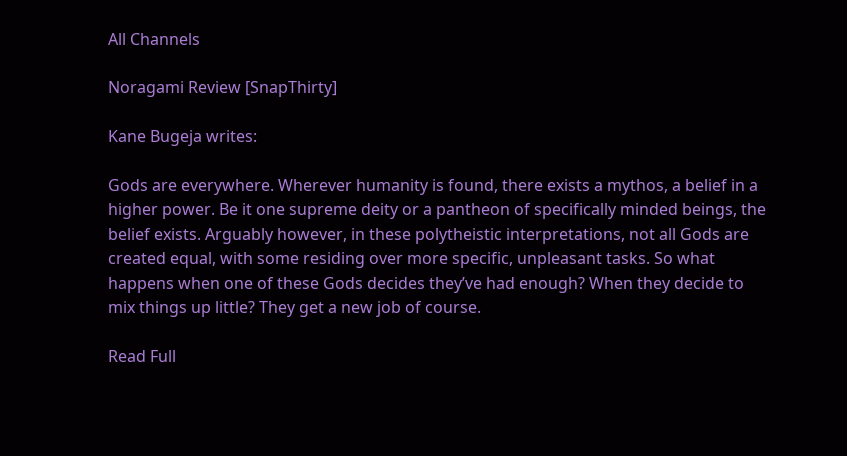All Channels

Noragami Review [SnapThirty]

Kane Bugeja writes:

Gods are everywhere. Wherever humanity is found, there exists a mythos, a belief in a higher power. Be it one supreme deity or a pantheon of specifically minded beings, the belief exists. Arguably however, in these polytheistic interpretations, not all Gods are created equal, with some residing over more specific, unpleasant tasks. So what happens when one of these Gods decides they’ve had enough? When they decide to mix things up little? They get a new job of course.

Read Full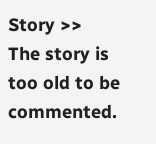Story >>
The story is too old to be commented.